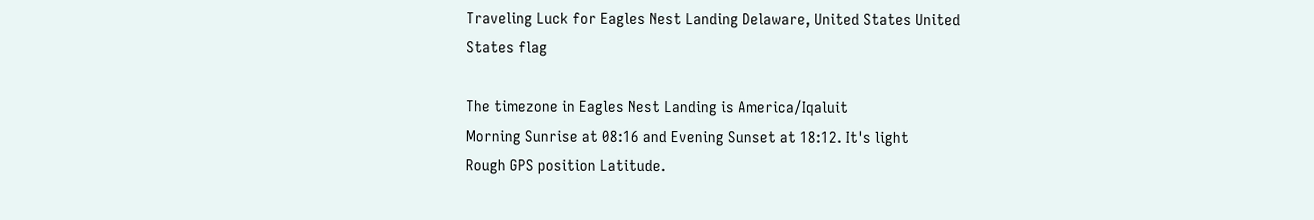Traveling Luck for Eagles Nest Landing Delaware, United States United States flag

The timezone in Eagles Nest Landing is America/Iqaluit
Morning Sunrise at 08:16 and Evening Sunset at 18:12. It's light
Rough GPS position Latitude.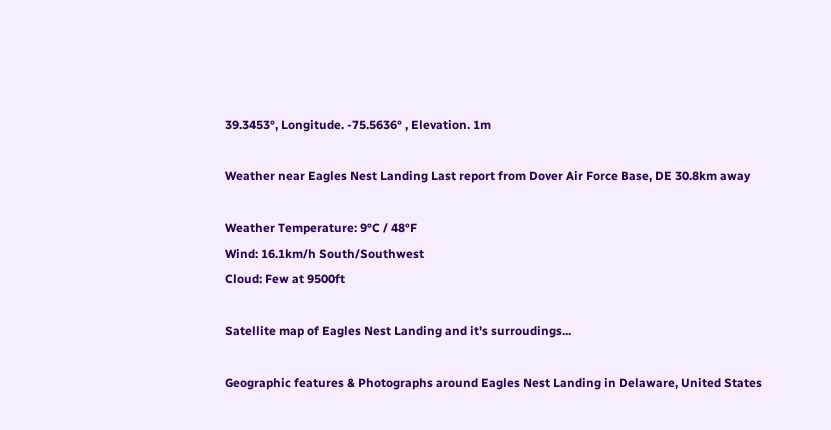39.3453°, Longitude. -75.5636° , Elevation. 1m

Weather near Eagles Nest Landing Last report from Dover Air Force Base, DE 30.8km away

Weather Temperature: 9°C / 48°F
Wind: 16.1km/h South/Southwest
Cloud: Few at 9500ft

Satellite map of Eagles Nest Landing and it's surroudings...

Geographic features & Photographs around Eagles Nest Landing in Delaware, United States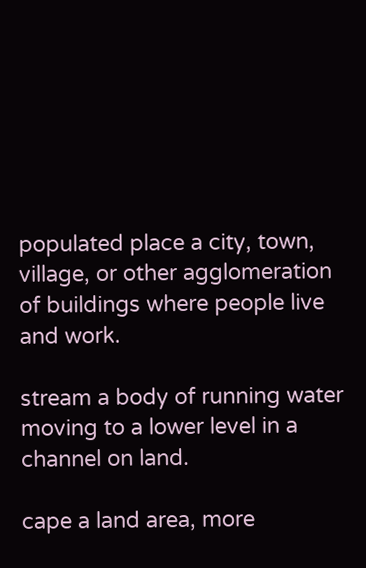populated place a city, town, village, or other agglomeration of buildings where people live and work.

stream a body of running water moving to a lower level in a channel on land.

cape a land area, more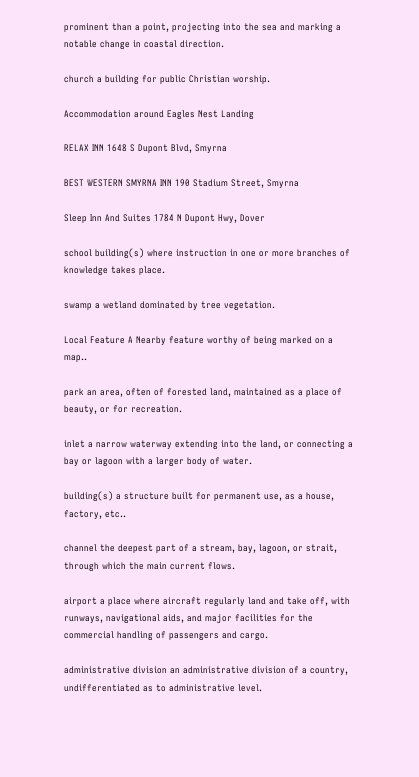prominent than a point, projecting into the sea and marking a notable change in coastal direction.

church a building for public Christian worship.

Accommodation around Eagles Nest Landing

RELAX INN 1648 S Dupont Blvd, Smyrna

BEST WESTERN SMYRNA INN 190 Stadium Street, Smyrna

Sleep Inn And Suites 1784 N Dupont Hwy, Dover

school building(s) where instruction in one or more branches of knowledge takes place.

swamp a wetland dominated by tree vegetation.

Local Feature A Nearby feature worthy of being marked on a map..

park an area, often of forested land, maintained as a place of beauty, or for recreation.

inlet a narrow waterway extending into the land, or connecting a bay or lagoon with a larger body of water.

building(s) a structure built for permanent use, as a house, factory, etc..

channel the deepest part of a stream, bay, lagoon, or strait, through which the main current flows.

airport a place where aircraft regularly land and take off, with runways, navigational aids, and major facilities for the commercial handling of passengers and cargo.

administrative division an administrative division of a country, undifferentiated as to administrative level.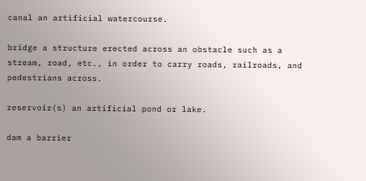canal an artificial watercourse.

bridge a structure erected across an obstacle such as a stream, road, etc., in order to carry roads, railroads, and pedestrians across.

reservoir(s) an artificial pond or lake.

dam a barrier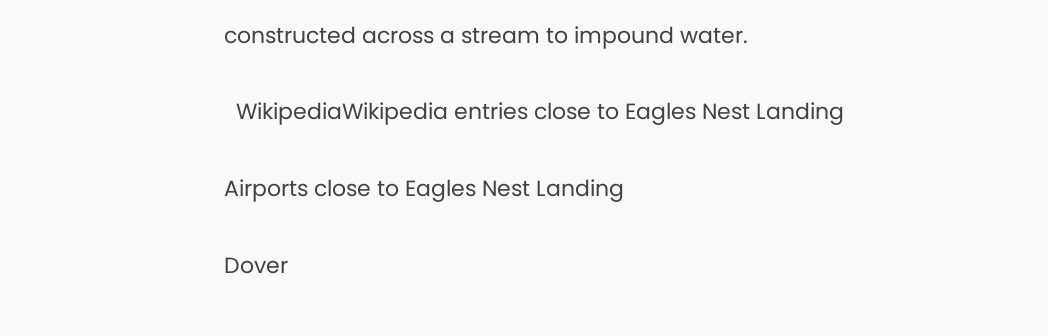constructed across a stream to impound water.

  WikipediaWikipedia entries close to Eagles Nest Landing

Airports close to Eagles Nest Landing

Dover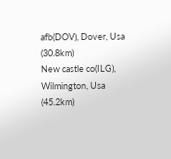afb(DOV), Dover, Usa (30.8km)
New castle co(ILG), Wilmington, Usa (45.2km)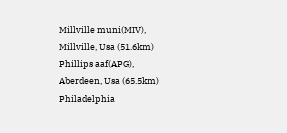Millville muni(MIV), Millville, Usa (51.6km)
Phillips aaf(APG), Aberdeen, Usa (65.5km)
Philadelphia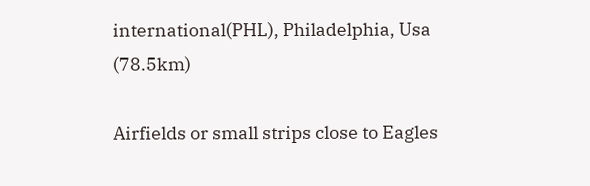international(PHL), Philadelphia, Usa (78.5km)

Airfields or small strips close to Eagles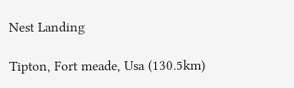Nest Landing

Tipton, Fort meade, Usa (130.5km)